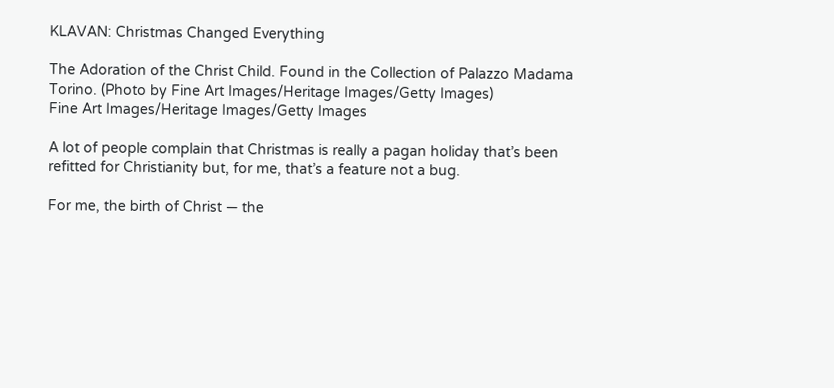KLAVAN: Christmas Changed Everything

The Adoration of the Christ Child. Found in the Collection of Palazzo Madama Torino. (Photo by Fine Art Images/Heritage Images/Getty Images)
Fine Art Images/Heritage Images/Getty Images

A lot of people complain that Christmas is really a pagan holiday that’s been refitted for Christianity but, for me, that’s a feature not a bug.

For me, the birth of Christ — the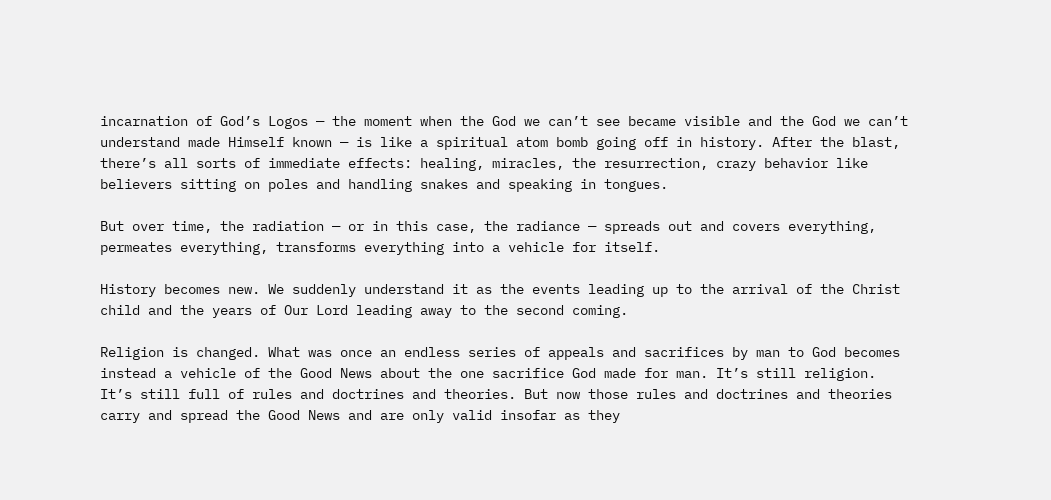incarnation of God’s Logos — the moment when the God we can’t see became visible and the God we can’t understand made Himself known — is like a spiritual atom bomb going off in history. After the blast, there’s all sorts of immediate effects: healing, miracles, the resurrection, crazy behavior like believers sitting on poles and handling snakes and speaking in tongues.

But over time, the radiation — or in this case, the radiance — spreads out and covers everything, permeates everything, transforms everything into a vehicle for itself.

History becomes new. We suddenly understand it as the events leading up to the arrival of the Christ child and the years of Our Lord leading away to the second coming.

Religion is changed. What was once an endless series of appeals and sacrifices by man to God becomes instead a vehicle of the Good News about the one sacrifice God made for man. It’s still religion. It’s still full of rules and doctrines and theories. But now those rules and doctrines and theories carry and spread the Good News and are only valid insofar as they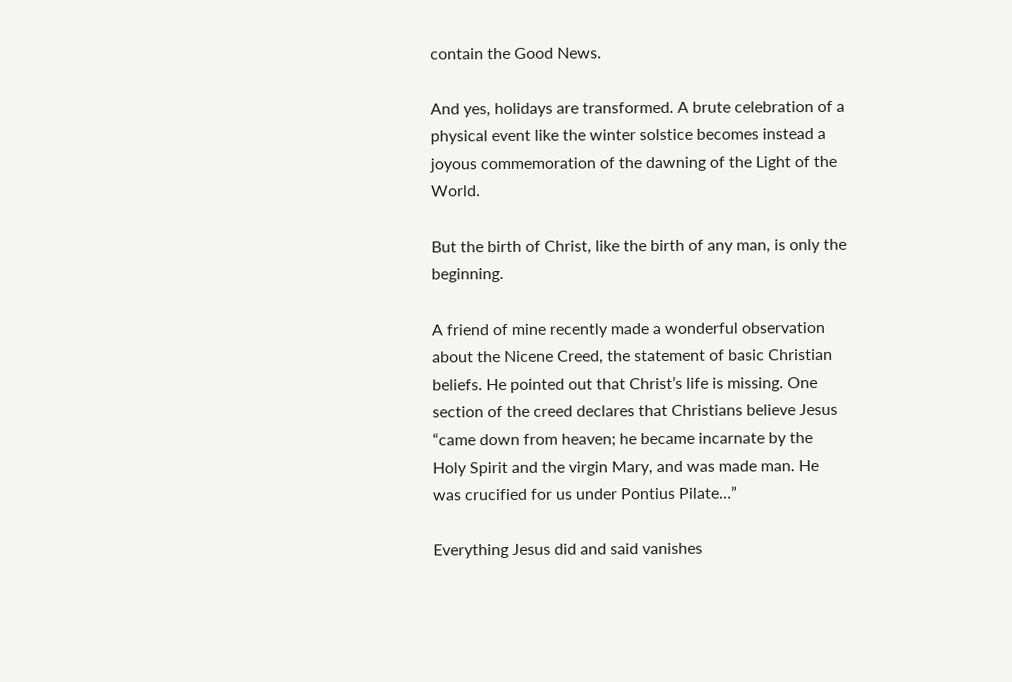contain the Good News.

And yes, holidays are transformed. A brute celebration of a physical event like the winter solstice becomes instead a joyous commemoration of the dawning of the Light of the World.

But the birth of Christ, like the birth of any man, is only the beginning.

A friend of mine recently made a wonderful observation about the Nicene Creed, the statement of basic Christian beliefs. He pointed out that Christ’s life is missing. One section of the creed declares that Christians believe Jesus “came down from heaven; he became incarnate by the Holy Spirit and the virgin Mary, and was made man. He was crucified for us under Pontius Pilate…”

Everything Jesus did and said vanishes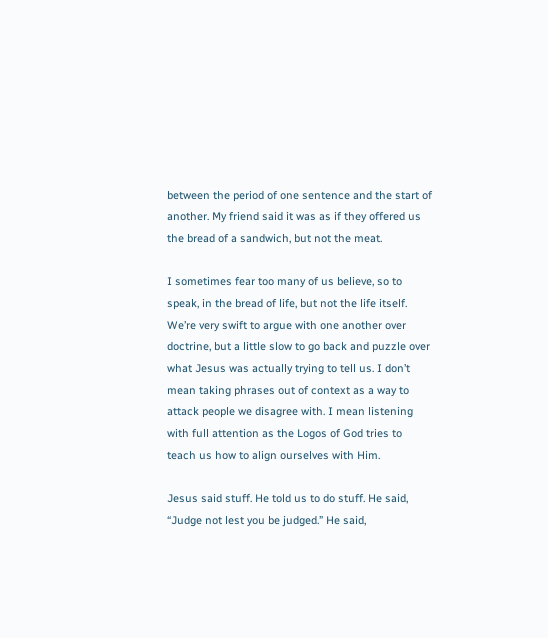between the period of one sentence and the start of another. My friend said it was as if they offered us the bread of a sandwich, but not the meat.

I sometimes fear too many of us believe, so to speak, in the bread of life, but not the life itself. We’re very swift to argue with one another over doctrine, but a little slow to go back and puzzle over what Jesus was actually trying to tell us. I don’t mean taking phrases out of context as a way to attack people we disagree with. I mean listening with full attention as the Logos of God tries to teach us how to align ourselves with Him.

Jesus said stuff. He told us to do stuff. He said, “Judge not lest you be judged.” He said,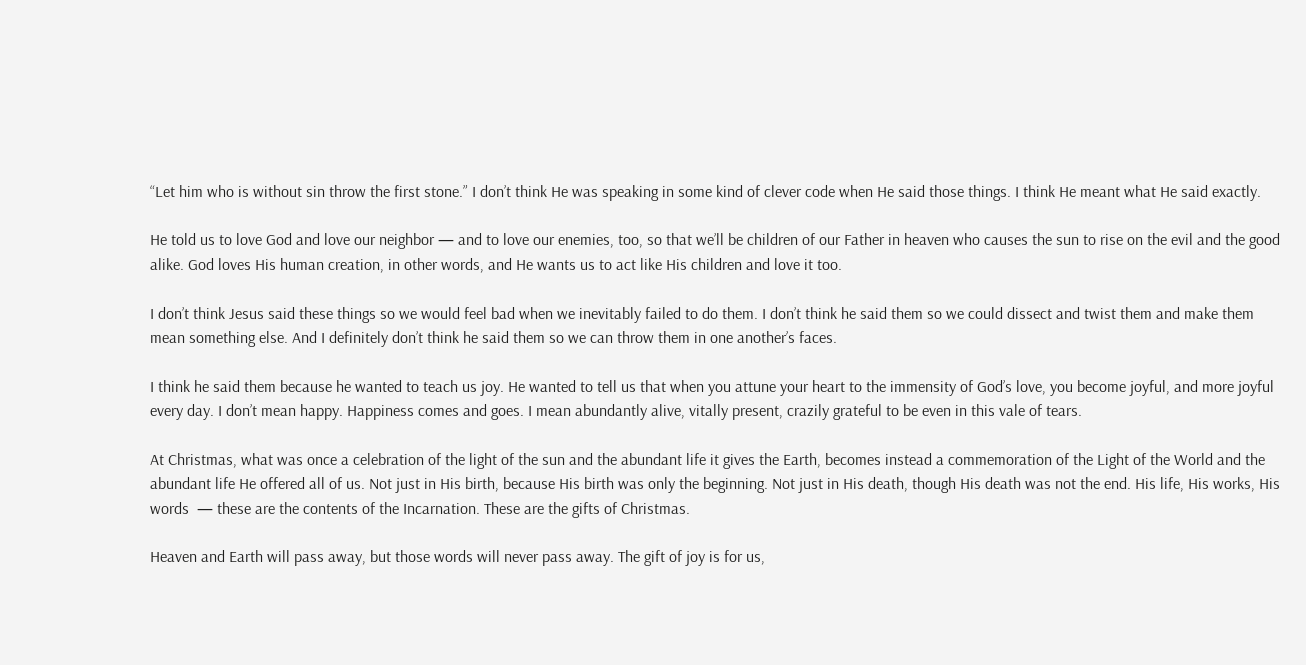“Let him who is without sin throw the first stone.” I don’t think He was speaking in some kind of clever code when He said those things. I think He meant what He said exactly.

He told us to love God and love our neighbor — and to love our enemies, too, so that we’ll be children of our Father in heaven who causes the sun to rise on the evil and the good alike. God loves His human creation, in other words, and He wants us to act like His children and love it too.

I don’t think Jesus said these things so we would feel bad when we inevitably failed to do them. I don’t think he said them so we could dissect and twist them and make them mean something else. And I definitely don’t think he said them so we can throw them in one another’s faces.

I think he said them because he wanted to teach us joy. He wanted to tell us that when you attune your heart to the immensity of God’s love, you become joyful, and more joyful every day. I don’t mean happy. Happiness comes and goes. I mean abundantly alive, vitally present, crazily grateful to be even in this vale of tears.

At Christmas, what was once a celebration of the light of the sun and the abundant life it gives the Earth, becomes instead a commemoration of the Light of the World and the abundant life He offered all of us. Not just in His birth, because His birth was only the beginning. Not just in His death, though His death was not the end. His life, His works, His words  — these are the contents of the Incarnation. These are the gifts of Christmas.

Heaven and Earth will pass away, but those words will never pass away. The gift of joy is for us,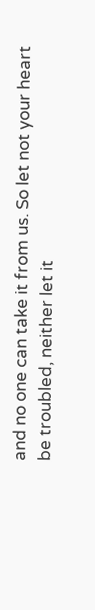and no one can take it from us. So let not your heart be troubled, neither let it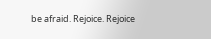be afraid. Rejoice. Rejoice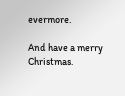evermore.

And have a merry Christmas.